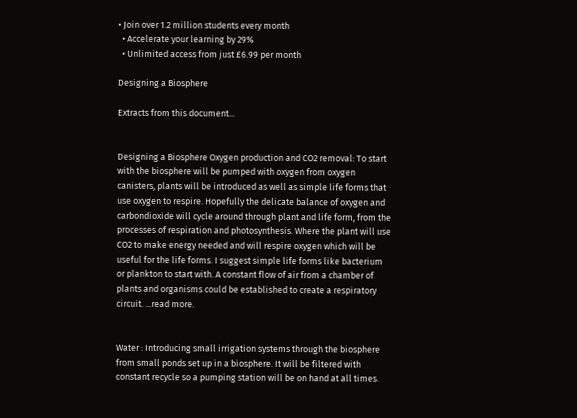• Join over 1.2 million students every month
  • Accelerate your learning by 29%
  • Unlimited access from just £6.99 per month

Designing a Biosphere

Extracts from this document...


Designing a Biosphere Oxygen production and CO2 removal: To start with the biosphere will be pumped with oxygen from oxygen canisters, plants will be introduced as well as simple life forms that use oxygen to respire. Hopefully the delicate balance of oxygen and carbondioxide will cycle around through plant and life form, from the processes of respiration and photosynthesis. Where the plant will use CO2 to make energy needed and will respire oxygen which will be useful for the life forms. I suggest simple life forms like bacterium or plankton to start with. A constant flow of air from a chamber of plants and organisms could be established to create a respiratory circuit. ...read more.


Water : Introducing small irrigation systems through the biosphere from small ponds set up in a biosphere. It will be filtered with constant recycle so a pumping station will be on hand at all times.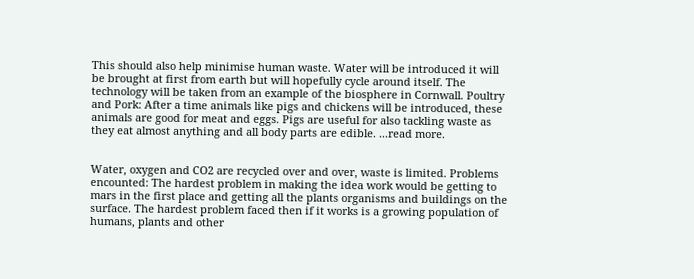This should also help minimise human waste. Water will be introduced it will be brought at first from earth but will hopefully cycle around itself. The technology will be taken from an example of the biosphere in Cornwall. Poultry and Pork: After a time animals like pigs and chickens will be introduced, these animals are good for meat and eggs. Pigs are useful for also tackling waste as they eat almost anything and all body parts are edible. ...read more.


Water, oxygen and CO2 are recycled over and over, waste is limited. Problems encounted: The hardest problem in making the idea work would be getting to mars in the first place and getting all the plants organisms and buildings on the surface. The hardest problem faced then if it works is a growing population of humans, plants and other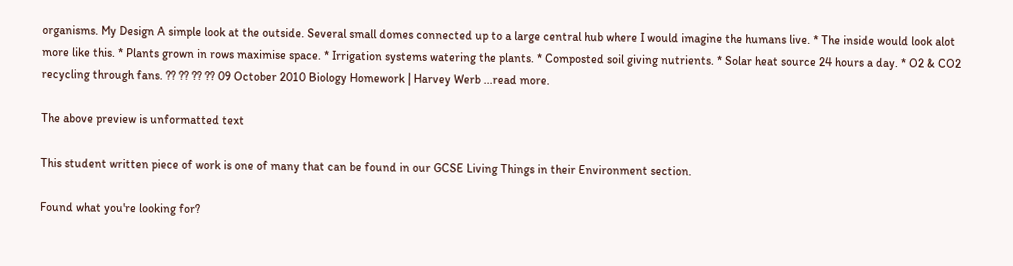organisms. My Design A simple look at the outside. Several small domes connected up to a large central hub where I would imagine the humans live. * The inside would look alot more like this. * Plants grown in rows maximise space. * Irrigation systems watering the plants. * Composted soil giving nutrients. * Solar heat source 24 hours a day. * O2 & CO2 recycling through fans. ?? ?? ?? ?? 09 October 2010 Biology Homework | Harvey Werb ...read more.

The above preview is unformatted text

This student written piece of work is one of many that can be found in our GCSE Living Things in their Environment section.

Found what you're looking for?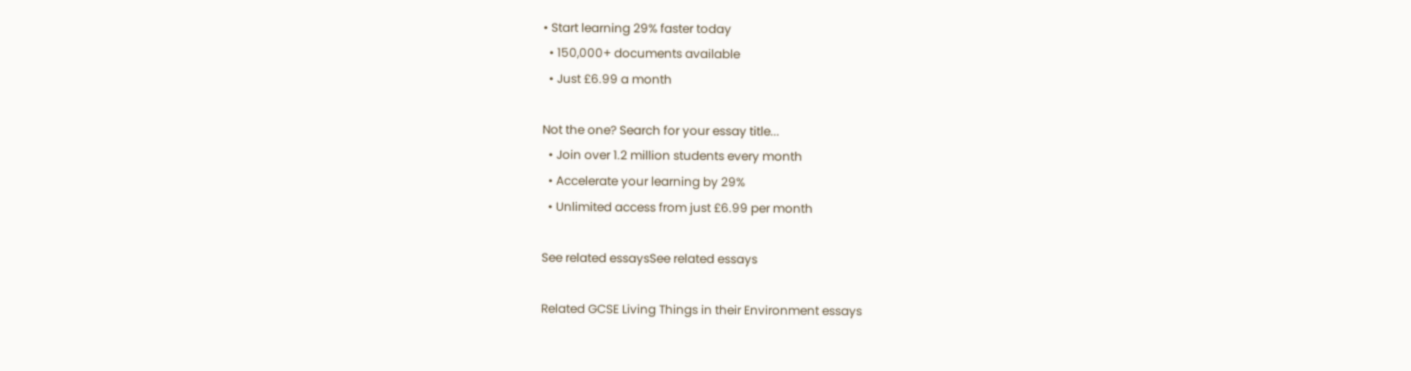• Start learning 29% faster today
  • 150,000+ documents available
  • Just £6.99 a month

Not the one? Search for your essay title...
  • Join over 1.2 million students every month
  • Accelerate your learning by 29%
  • Unlimited access from just £6.99 per month

See related essaysSee related essays

Related GCSE Living Things in their Environment essays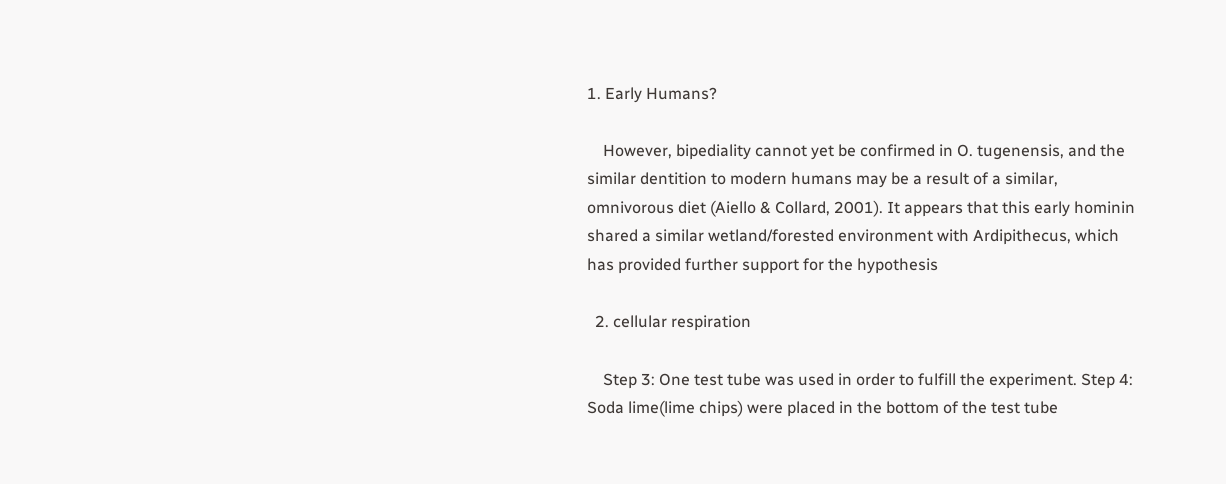1. Early Humans?

    However, bipediality cannot yet be confirmed in O. tugenensis, and the similar dentition to modern humans may be a result of a similar, omnivorous diet (Aiello & Collard, 2001). It appears that this early hominin shared a similar wetland/forested environment with Ardipithecus, which has provided further support for the hypothesis

  2. cellular respiration

    Step 3: One test tube was used in order to fulfill the experiment. Step 4: Soda lime(lime chips) were placed in the bottom of the test tube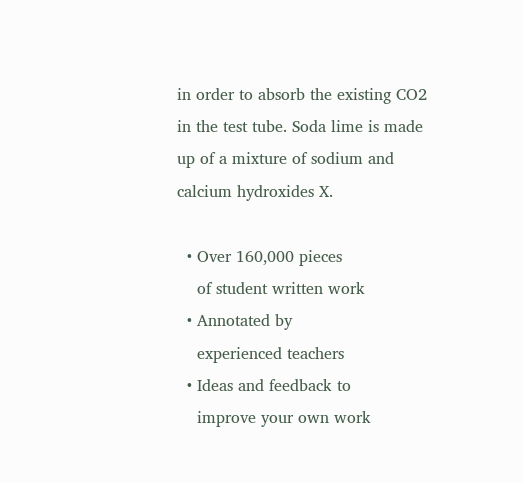in order to absorb the existing CO2 in the test tube. Soda lime is made up of a mixture of sodium and calcium hydroxides X.

  • Over 160,000 pieces
    of student written work
  • Annotated by
    experienced teachers
  • Ideas and feedback to
    improve your own work